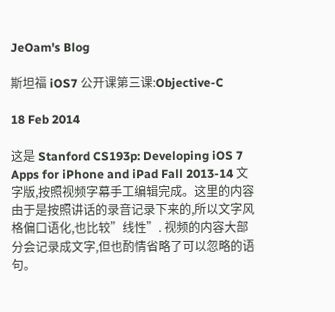JeOam's Blog

斯坦福 iOS7 公开课第三课:Objective-C

18 Feb 2014

这是 Stanford CS193p: Developing iOS 7 Apps for iPhone and iPad Fall 2013-14 文字版,按照视频字幕手工编辑完成。这里的内容由于是按照讲话的录音记录下来的,所以文字风格偏口语化,也比较”线性”. 视频的内容大部分会记录成文字,但也酌情省略了可以忽略的语句。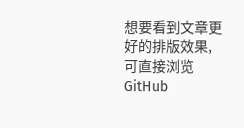想要看到文章更好的排版效果,可直接浏览 GitHub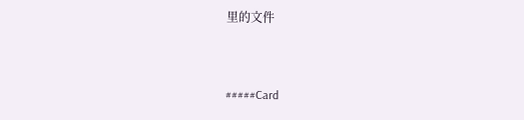里的文件


#####Card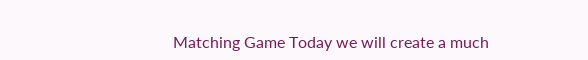Matching Game Today we will create a much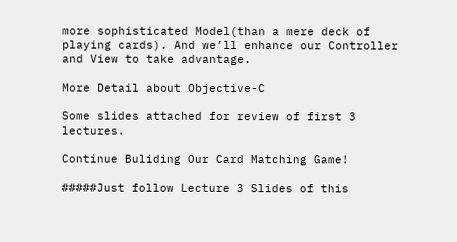more sophisticated Model(than a mere deck of playing cards). And we’ll enhance our Controller and View to take advantage.

More Detail about Objective-C

Some slides attached for review of first 3 lectures.

Continue Buliding Our Card Matching Game!

#####Just follow Lecture 3 Slides of this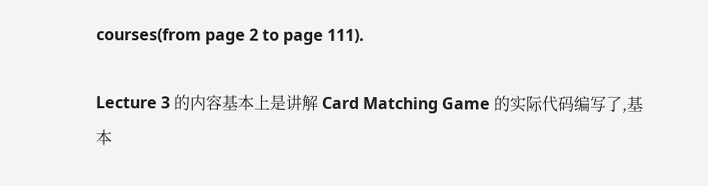courses(from page 2 to page 111).

Lecture 3 的内容基本上是讲解 Card Matching Game 的实际代码编写了,基本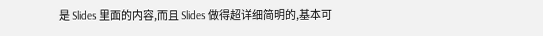是 Slides 里面的内容,而且 Slides 做得超详细简明的,基本可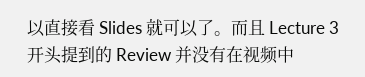以直接看 Slides 就可以了。而且 Lecture 3 开头提到的 Review 并没有在视频中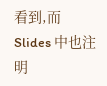看到,而 Slides 中也注明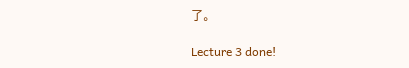了。

Lecture 3 done!